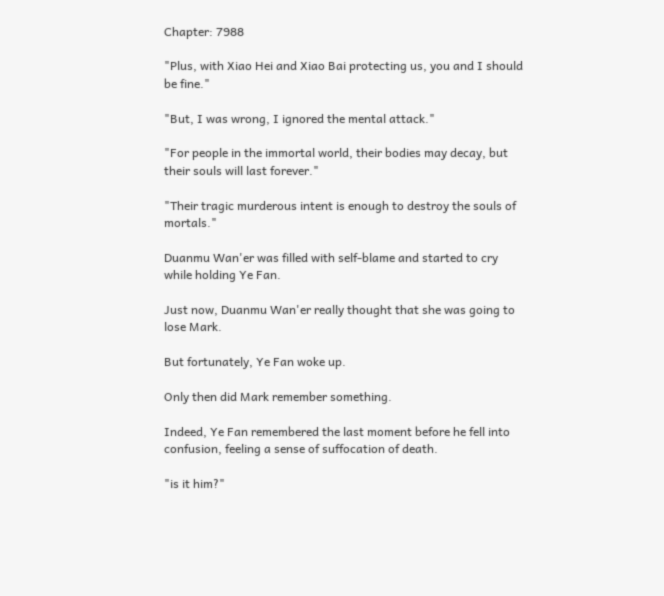Chapter: 7988

"Plus, with Xiao Hei and Xiao Bai protecting us, you and I should be fine."

"But, I was wrong, I ignored the mental attack."

"For people in the immortal world, their bodies may decay, but their souls will last forever."

"Their tragic murderous intent is enough to destroy the souls of mortals."

Duanmu Wan'er was filled with self-blame and started to cry while holding Ye Fan.

Just now, Duanmu Wan'er really thought that she was going to lose Mark.

But fortunately, Ye Fan woke up.

Only then did Mark remember something.

Indeed, Ye Fan remembered the last moment before he fell into confusion, feeling a sense of suffocation of death.

"is it him?"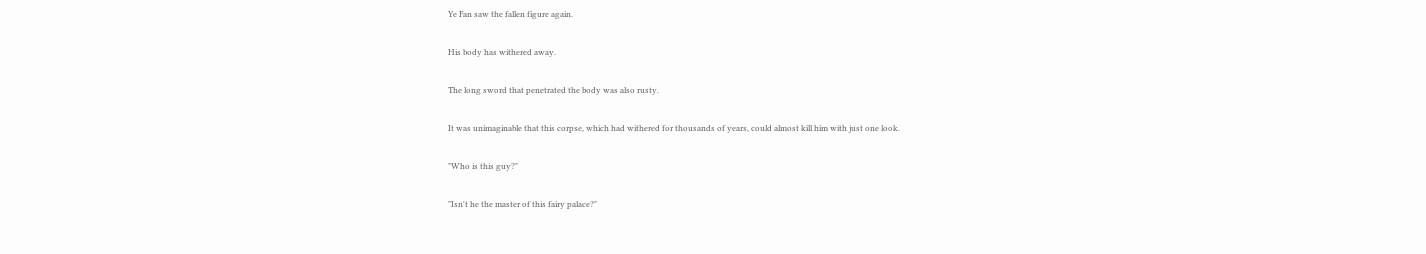Ye Fan saw the fallen figure again.

His body has withered away.

The long sword that penetrated the body was also rusty.

It was unimaginable that this corpse, which had withered for thousands of years, could almost kill him with just one look.

"Who is this guy?"

"Isn't he the master of this fairy palace?"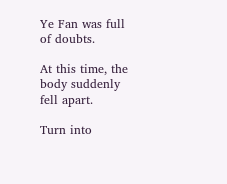Ye Fan was full of doubts.

At this time, the body suddenly fell apart.

Turn into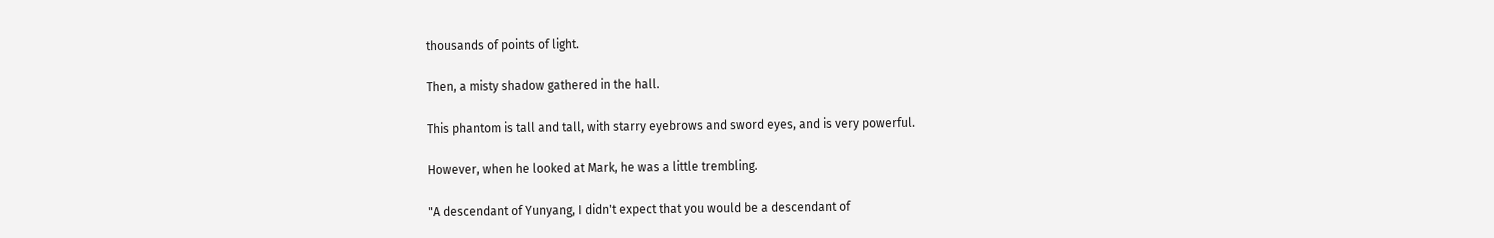thousands of points of light.

Then, a misty shadow gathered in the hall.

This phantom is tall and tall, with starry eyebrows and sword eyes, and is very powerful.

However, when he looked at Mark, he was a little trembling.

"A descendant of Yunyang, I didn't expect that you would be a descendant of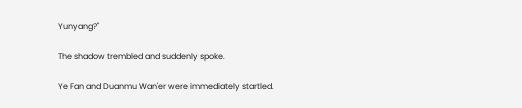Yunyang?"

The shadow trembled and suddenly spoke.

Ye Fan and Duanmu Wan'er were immediately startled.